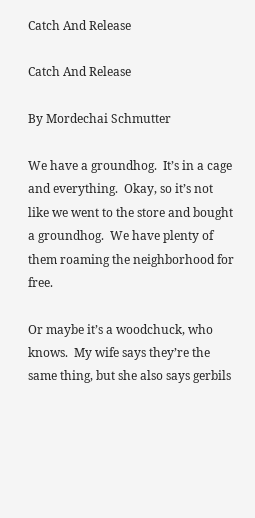Catch And Release

Catch And Release

By Mordechai Schmutter

We have a groundhog.  It’s in a cage and everything.  Okay, so it’s not like we went to the store and bought a groundhog.  We have plenty of them roaming the neighborhood for free.

Or maybe it’s a woodchuck, who knows.  My wife says they’re the same thing, but she also says gerbils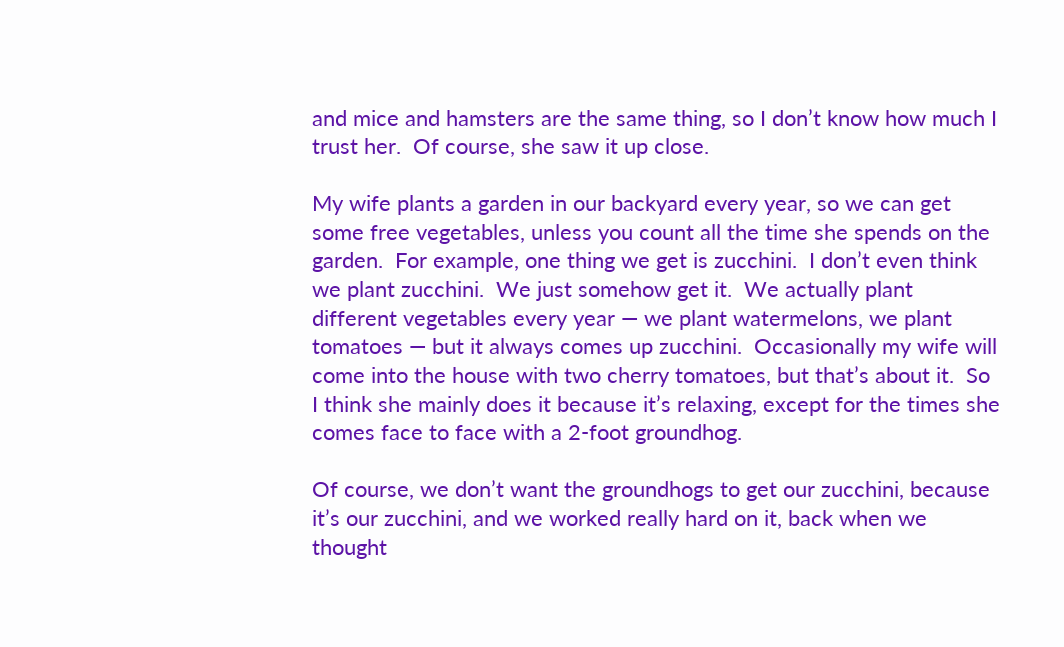and mice and hamsters are the same thing, so I don’t know how much I trust her.  Of course, she saw it up close.

My wife plants a garden in our backyard every year, so we can get some free vegetables, unless you count all the time she spends on the garden.  For example, one thing we get is zucchini.  I don’t even think we plant zucchini.  We just somehow get it.  We actually plant different vegetables every year — we plant watermelons, we plant tomatoes — but it always comes up zucchini.  Occasionally my wife will come into the house with two cherry tomatoes, but that’s about it.  So I think she mainly does it because it’s relaxing, except for the times she comes face to face with a 2-foot groundhog.

Of course, we don’t want the groundhogs to get our zucchini, because it’s our zucchini, and we worked really hard on it, back when we thought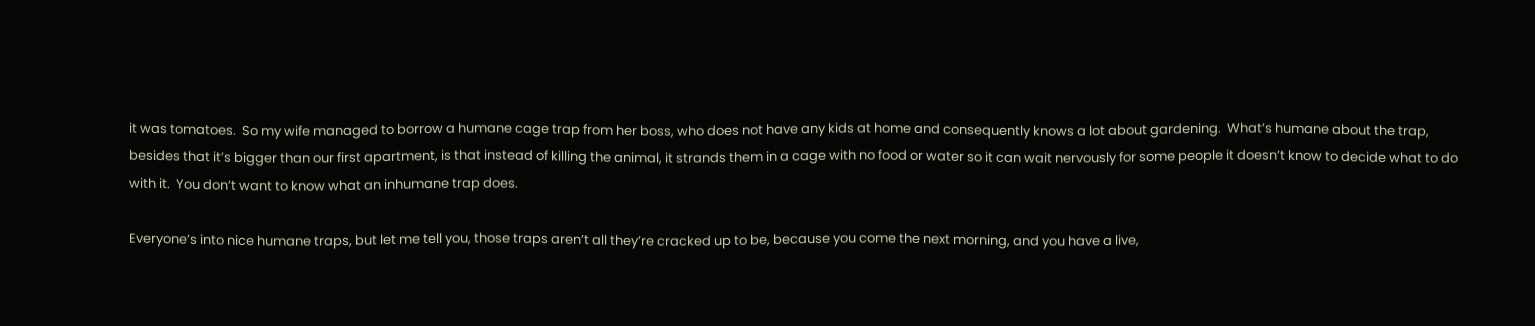it was tomatoes.  So my wife managed to borrow a humane cage trap from her boss, who does not have any kids at home and consequently knows a lot about gardening.  What’s humane about the trap, besides that it’s bigger than our first apartment, is that instead of killing the animal, it strands them in a cage with no food or water so it can wait nervously for some people it doesn’t know to decide what to do with it.  You don’t want to know what an inhumane trap does.

Everyone’s into nice humane traps, but let me tell you, those traps aren’t all they’re cracked up to be, because you come the next morning, and you have a live,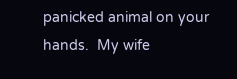panicked animal on your hands.  My wife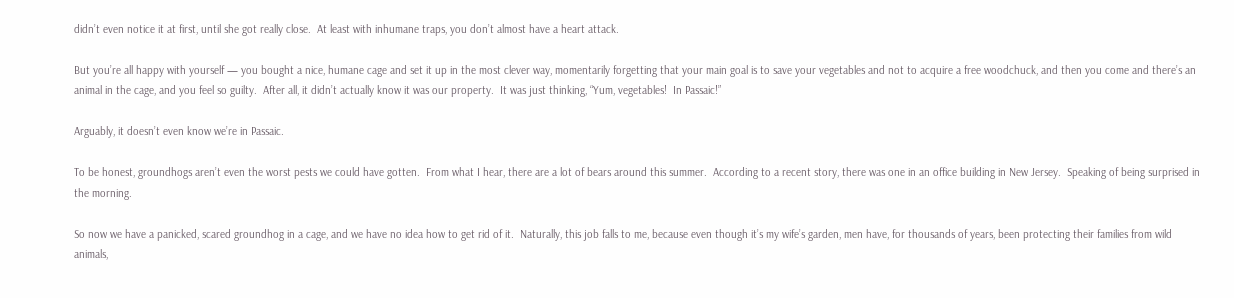didn’t even notice it at first, until she got really close.  At least with inhumane traps, you don’t almost have a heart attack.

But you’re all happy with yourself — you bought a nice, humane cage and set it up in the most clever way, momentarily forgetting that your main goal is to save your vegetables and not to acquire a free woodchuck, and then you come and there’s an animal in the cage, and you feel so guilty.  After all, it didn’t actually know it was our property.  It was just thinking, “Yum, vegetables!  In Passaic!”

Arguably, it doesn’t even know we’re in Passaic.

To be honest, groundhogs aren’t even the worst pests we could have gotten.  From what I hear, there are a lot of bears around this summer.  According to a recent story, there was one in an office building in New Jersey.  Speaking of being surprised in the morning.

So now we have a panicked, scared groundhog in a cage, and we have no idea how to get rid of it.  Naturally, this job falls to me, because even though it’s my wife’s garden, men have, for thousands of years, been protecting their families from wild animals,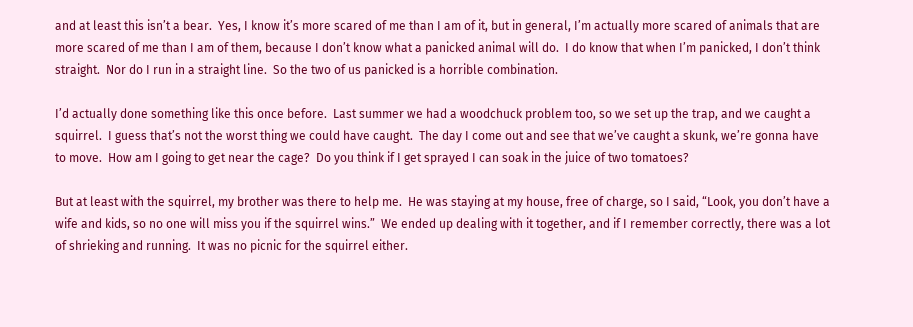and at least this isn’t a bear.  Yes, I know it’s more scared of me than I am of it, but in general, I’m actually more scared of animals that are more scared of me than I am of them, because I don’t know what a panicked animal will do.  I do know that when I’m panicked, I don’t think straight.  Nor do I run in a straight line.  So the two of us panicked is a horrible combination.

I’d actually done something like this once before.  Last summer we had a woodchuck problem too, so we set up the trap, and we caught a squirrel.  I guess that’s not the worst thing we could have caught.  The day I come out and see that we’ve caught a skunk, we’re gonna have to move.  How am I going to get near the cage?  Do you think if I get sprayed I can soak in the juice of two tomatoes?

But at least with the squirrel, my brother was there to help me.  He was staying at my house, free of charge, so I said, “Look, you don’t have a wife and kids, so no one will miss you if the squirrel wins.”  We ended up dealing with it together, and if I remember correctly, there was a lot of shrieking and running.  It was no picnic for the squirrel either.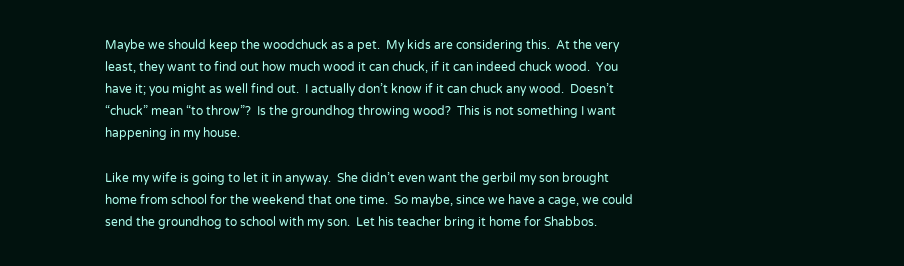Maybe we should keep the woodchuck as a pet.  My kids are considering this.  At the very least, they want to find out how much wood it can chuck, if it can indeed chuck wood.  You have it; you might as well find out.  I actually don’t know if it can chuck any wood.  Doesn’t “chuck” mean “to throw”?  Is the groundhog throwing wood?  This is not something I want happening in my house.

Like my wife is going to let it in anyway.  She didn’t even want the gerbil my son brought home from school for the weekend that one time.  So maybe, since we have a cage, we could send the groundhog to school with my son.  Let his teacher bring it home for Shabbos.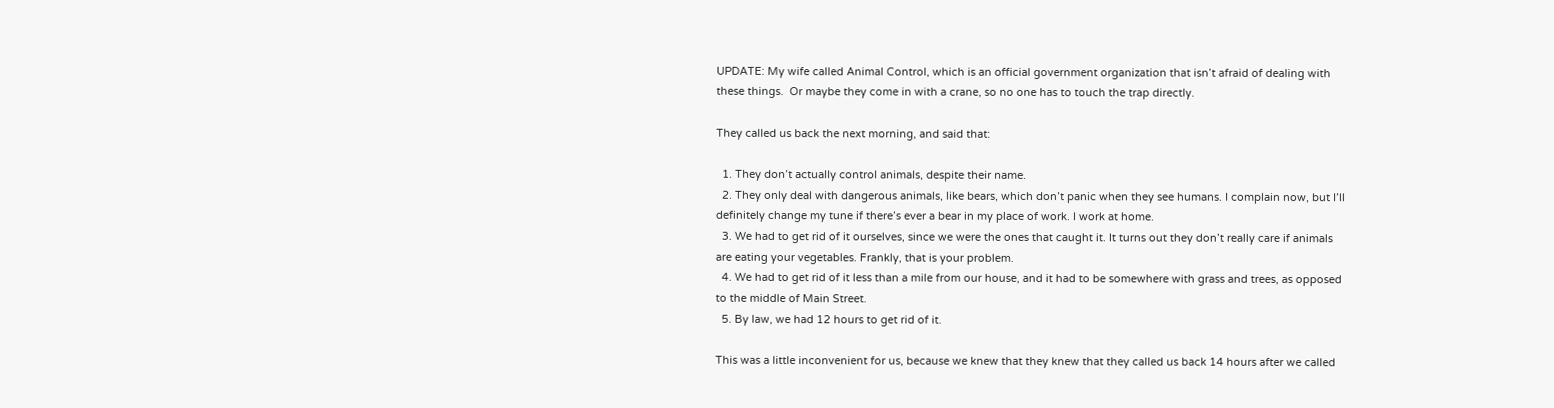UPDATE: My wife called Animal Control, which is an official government organization that isn’t afraid of dealing with these things.  Or maybe they come in with a crane, so no one has to touch the trap directly.

They called us back the next morning, and said that:

  1. They don’t actually control animals, despite their name.
  2. They only deal with dangerous animals, like bears, which don’t panic when they see humans. I complain now, but I’ll definitely change my tune if there’s ever a bear in my place of work. I work at home.
  3. We had to get rid of it ourselves, since we were the ones that caught it. It turns out they don’t really care if animals are eating your vegetables. Frankly, that is your problem.
  4. We had to get rid of it less than a mile from our house, and it had to be somewhere with grass and trees, as opposed to the middle of Main Street.
  5. By law, we had 12 hours to get rid of it.

This was a little inconvenient for us, because we knew that they knew that they called us back 14 hours after we called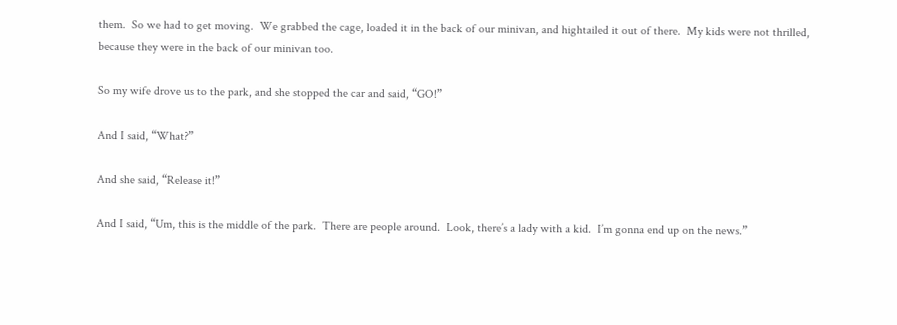them.  So we had to get moving.  We grabbed the cage, loaded it in the back of our minivan, and hightailed it out of there.  My kids were not thrilled, because they were in the back of our minivan too.

So my wife drove us to the park, and she stopped the car and said, “GO!”

And I said, “What?”

And she said, “Release it!”

And I said, “Um, this is the middle of the park.  There are people around.  Look, there’s a lady with a kid.  I’m gonna end up on the news.”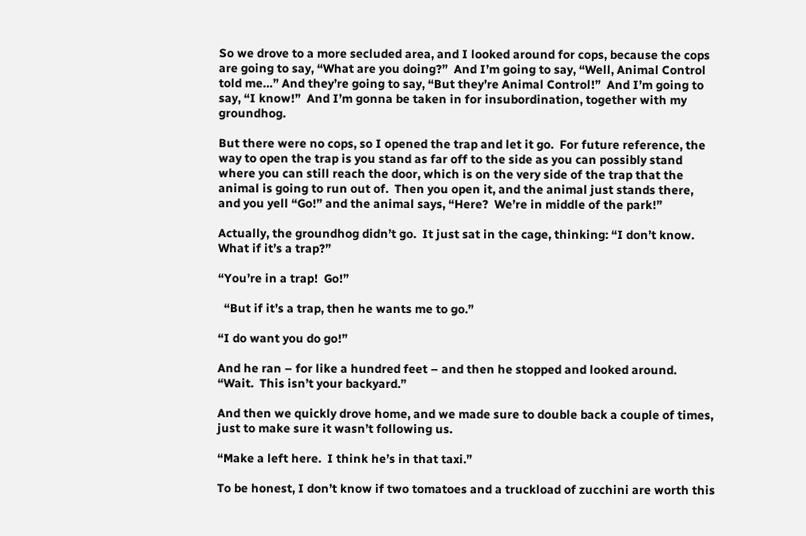So we drove to a more secluded area, and I looked around for cops, because the cops are going to say, “What are you doing?”  And I’m going to say, “Well, Animal Control told me…” And they’re going to say, “But they’re Animal Control!”  And I’m going to say, “I know!”  And I’m gonna be taken in for insubordination, together with my groundhog.

But there were no cops, so I opened the trap and let it go.  For future reference, the way to open the trap is you stand as far off to the side as you can possibly stand where you can still reach the door, which is on the very side of the trap that the animal is going to run out of.  Then you open it, and the animal just stands there, and you yell “Go!” and the animal says, “Here?  We’re in middle of the park!”

Actually, the groundhog didn’t go.  It just sat in the cage, thinking: “I don’t know.  What if it’s a trap?”

“You’re in a trap!  Go!”

  “But if it’s a trap, then he wants me to go.”

“I do want you do go!”

And he ran – for like a hundred feet – and then he stopped and looked around.  “Wait.  This isn’t your backyard.”

And then we quickly drove home, and we made sure to double back a couple of times, just to make sure it wasn’t following us.

“Make a left here.  I think he’s in that taxi.”

To be honest, I don’t know if two tomatoes and a truckload of zucchini are worth this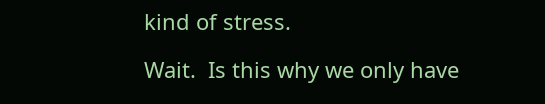kind of stress.

Wait.  Is this why we only have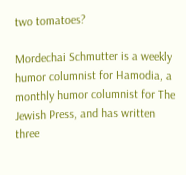two tomatoes?

Mordechai Schmutter is a weekly humor columnist for Hamodia, a monthly humor columnist for The Jewish Press, and has written three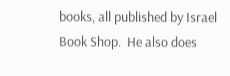books, all published by Israel Book Shop.  He also does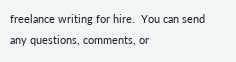freelance writing for hire.  You can send any questions, comments, or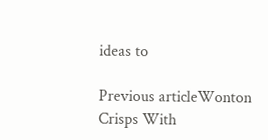ideas to

Previous articleWonton Crisps With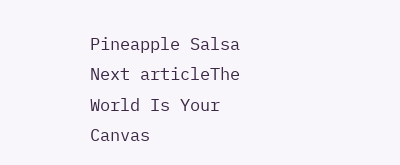Pineapple Salsa
Next articleThe World Is Your Canvas